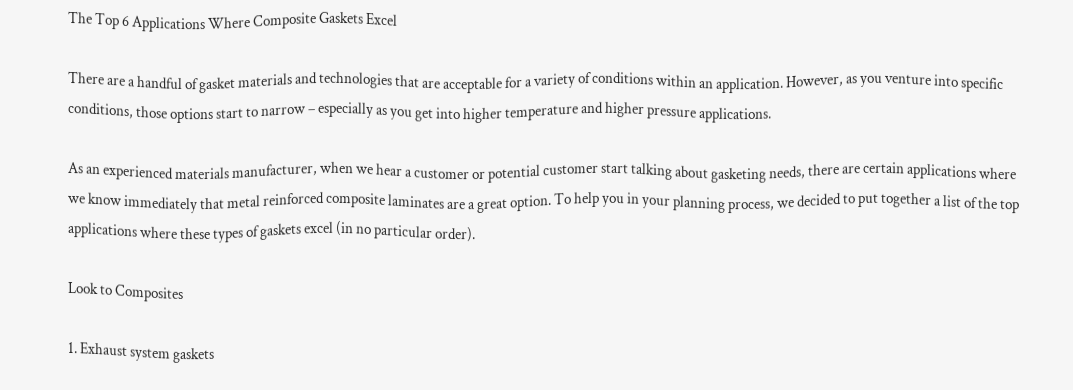The Top 6 Applications Where Composite Gaskets Excel

There are a handful of gasket materials and technologies that are acceptable for a variety of conditions within an application. However, as you venture into specific conditions, those options start to narrow – especially as you get into higher temperature and higher pressure applications.

As an experienced materials manufacturer, when we hear a customer or potential customer start talking about gasketing needs, there are certain applications where we know immediately that metal reinforced composite laminates are a great option. To help you in your planning process, we decided to put together a list of the top applications where these types of gaskets excel (in no particular order).

Look to Composites

1. Exhaust system gaskets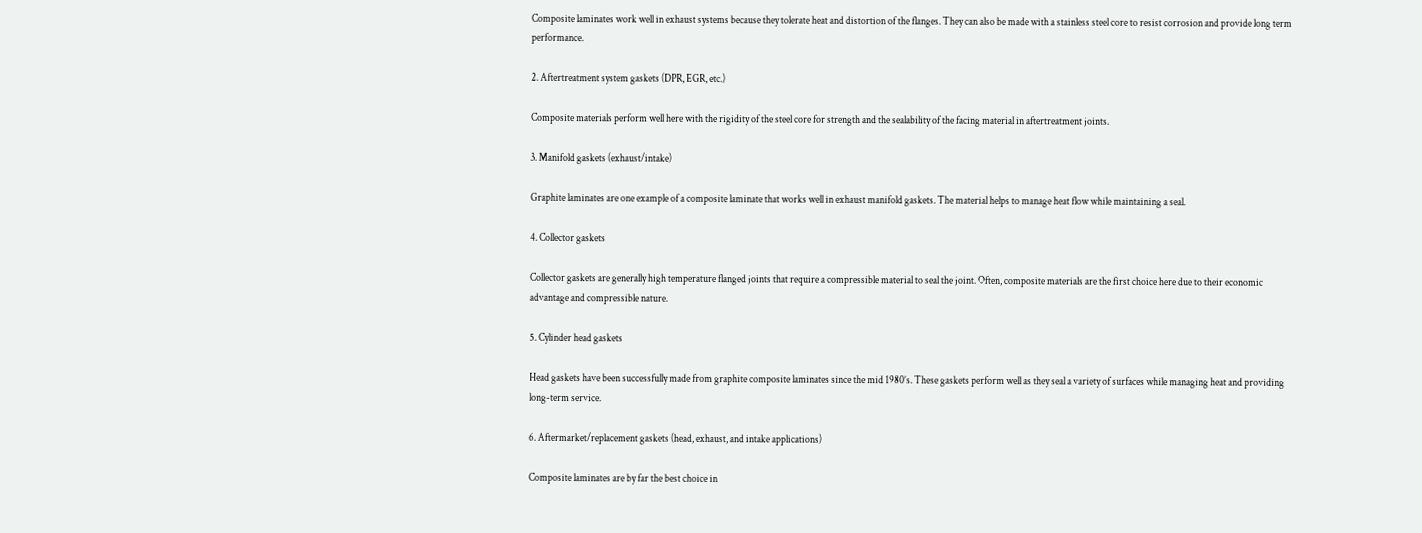Composite laminates work well in exhaust systems because they tolerate heat and distortion of the flanges. They can also be made with a stainless steel core to resist corrosion and provide long term performance.

2. Aftertreatment system gaskets (DPR, EGR, etc.)

Composite materials perform well here with the rigidity of the steel core for strength and the sealability of the facing material in aftertreatment joints.

3. Manifold gaskets (exhaust/intake)

Graphite laminates are one example of a composite laminate that works well in exhaust manifold gaskets. The material helps to manage heat flow while maintaining a seal.

4. Collector gaskets

Collector gaskets are generally high temperature flanged joints that require a compressible material to seal the joint. Often, composite materials are the first choice here due to their economic advantage and compressible nature.

5. Cylinder head gaskets

Head gaskets have been successfully made from graphite composite laminates since the mid 1980’s. These gaskets perform well as they seal a variety of surfaces while managing heat and providing long-term service.

6. Aftermarket/replacement gaskets (head, exhaust, and intake applications)

Composite laminates are by far the best choice in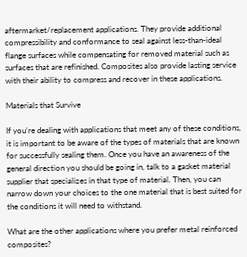aftermarket/replacement applications. They provide additional compressibility and conformance to seal against less-than-ideal flange surfaces while compensating for removed material such as surfaces that are refinished. Composites also provide lasting service with their ability to compress and recover in these applications.

Materials that Survive

If you’re dealing with applications that meet any of these conditions, it is important to be aware of the types of materials that are known for successfully sealing them. Once you have an awareness of the general direction you should be going in, talk to a gasket material supplier that specializes in that type of material. Then, you can narrow down your choices to the one material that is best suited for the conditions it will need to withstand.

What are the other applications where you prefer metal reinforced composites?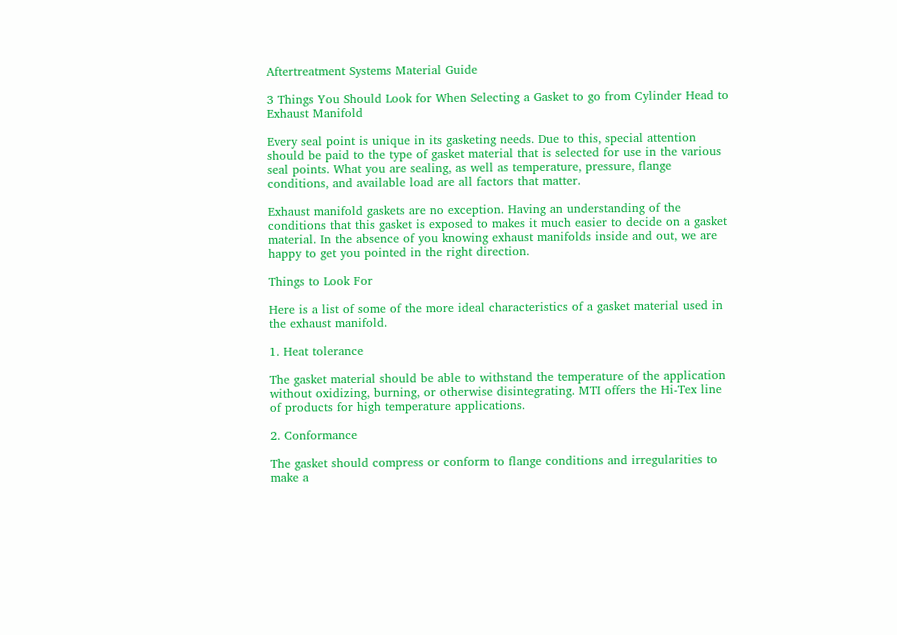Aftertreatment Systems Material Guide

3 Things You Should Look for When Selecting a Gasket to go from Cylinder Head to Exhaust Manifold

Every seal point is unique in its gasketing needs. Due to this, special attention should be paid to the type of gasket material that is selected for use in the various seal points. What you are sealing, as well as temperature, pressure, flange conditions, and available load are all factors that matter.

Exhaust manifold gaskets are no exception. Having an understanding of the conditions that this gasket is exposed to makes it much easier to decide on a gasket material. In the absence of you knowing exhaust manifolds inside and out, we are happy to get you pointed in the right direction.

Things to Look For

Here is a list of some of the more ideal characteristics of a gasket material used in the exhaust manifold.

1. Heat tolerance

The gasket material should be able to withstand the temperature of the application without oxidizing, burning, or otherwise disintegrating. MTI offers the Hi-Tex line of products for high temperature applications.

2. Conformance

The gasket should compress or conform to flange conditions and irregularities to make a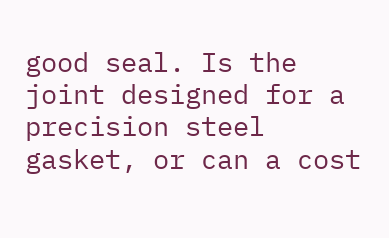good seal. Is the joint designed for a precision steel gasket, or can a cost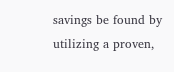savings be found by utilizing a proven,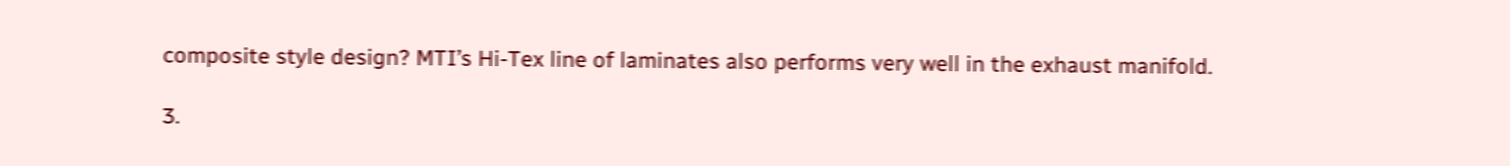composite style design? MTI’s Hi-Tex line of laminates also performs very well in the exhaust manifold.

3.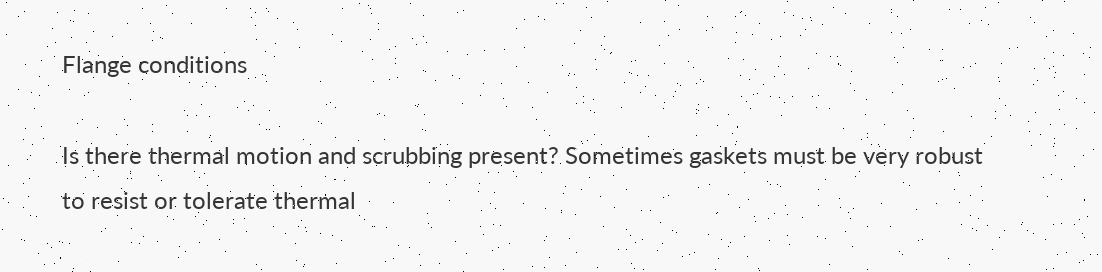Flange conditions

Is there thermal motion and scrubbing present? Sometimes gaskets must be very robust to resist or tolerate thermal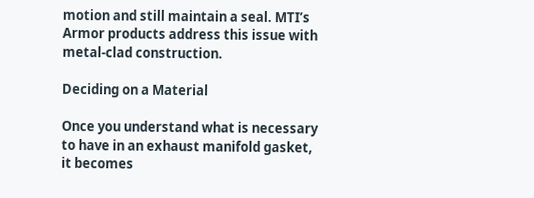motion and still maintain a seal. MTI’s Armor products address this issue with metal-clad construction.

Deciding on a Material

Once you understand what is necessary to have in an exhaust manifold gasket, it becomes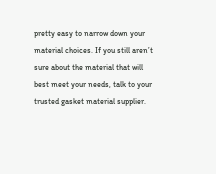pretty easy to narrow down your material choices. If you still aren’t sure about the material that will best meet your needs, talk to your trusted gasket material supplier.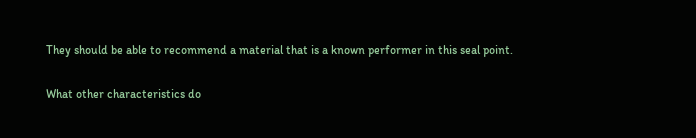They should be able to recommend a material that is a known performer in this seal point.

What other characteristics do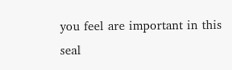you feel are important in this seal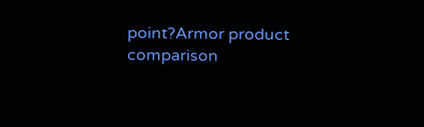point?Armor product comparison